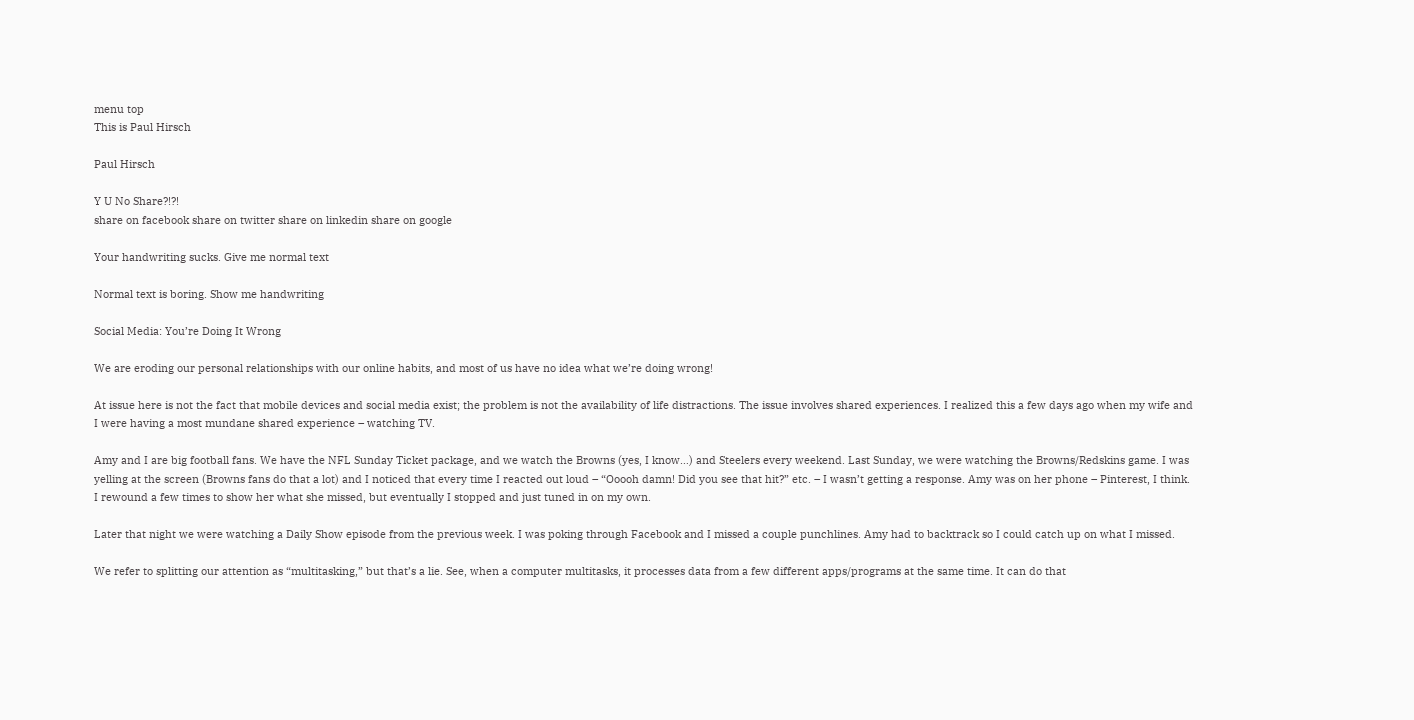menu top
This is Paul Hirsch

Paul Hirsch

Y U No Share?!?!
share on facebook share on twitter share on linkedin share on google

Your handwriting sucks. Give me normal text

Normal text is boring. Show me handwriting

Social Media: You’re Doing It Wrong

We are eroding our personal relationships with our online habits, and most of us have no idea what we’re doing wrong!

At issue here is not the fact that mobile devices and social media exist; the problem is not the availability of life distractions. The issue involves shared experiences. I realized this a few days ago when my wife and I were having a most mundane shared experience – watching TV.

Amy and I are big football fans. We have the NFL Sunday Ticket package, and we watch the Browns (yes, I know…) and Steelers every weekend. Last Sunday, we were watching the Browns/Redskins game. I was yelling at the screen (Browns fans do that a lot) and I noticed that every time I reacted out loud – “Ooooh damn! Did you see that hit?” etc. – I wasn’t getting a response. Amy was on her phone – Pinterest, I think. I rewound a few times to show her what she missed, but eventually I stopped and just tuned in on my own.

Later that night we were watching a Daily Show episode from the previous week. I was poking through Facebook and I missed a couple punchlines. Amy had to backtrack so I could catch up on what I missed.

We refer to splitting our attention as “multitasking,” but that’s a lie. See, when a computer multitasks, it processes data from a few different apps/programs at the same time. It can do that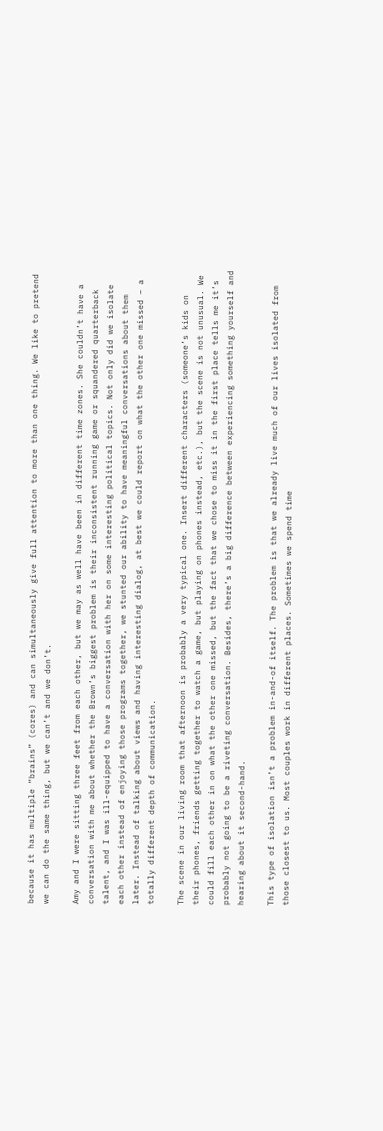because it has multiple “brains” (cores) and can simultaneously give full attention to more than one thing. We like to pretend we can do the same thing, but we can’t and we don’t.

Amy and I were sitting three feet from each other, but we may as well have been in different time zones. She couldn’t have a conversation with me about whether the Brown’s biggest problem is their inconsistent running game or squandered quarterback talent, and I was ill-equipped to have a conversation with her on some interesting political topics. Not only did we isolate each other instead of enjoying those programs together, we stunted our ability to have meaningful conversations about them later. Instead of talking about views and having interesting dialog, at best we could report on what the other one missed – a totally different depth of communication.

The scene in our living room that afternoon is probably a very typical one. Insert different characters (someone’s kids on their phones, friends getting together to watch a game, but playing on phones instead, etc.), but the scene is not unusual. We could fill each other in on what the other one missed, but the fact that we chose to miss it in the first place tells me it’s probably not going to be a riveting conversation. Besides, there’s a big difference between experiencing something yourself and hearing about it second-hand.

This type of isolation isn’t a problem in-and-of itself. The problem is that we already live much of our lives isolated from those closest to us. Most couples work in different places. Sometimes we spend time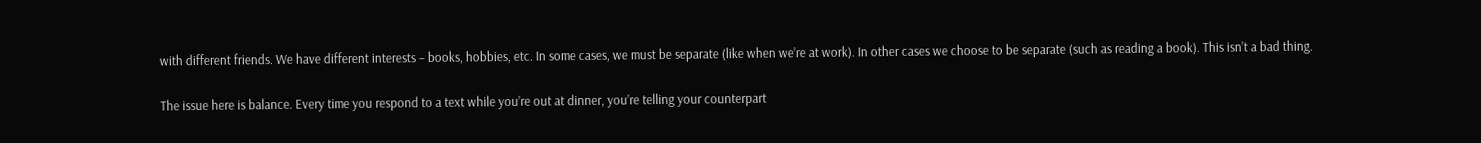with different friends. We have different interests – books, hobbies, etc. In some cases, we must be separate (like when we’re at work). In other cases we choose to be separate (such as reading a book). This isn’t a bad thing.

The issue here is balance. Every time you respond to a text while you’re out at dinner, you’re telling your counterpart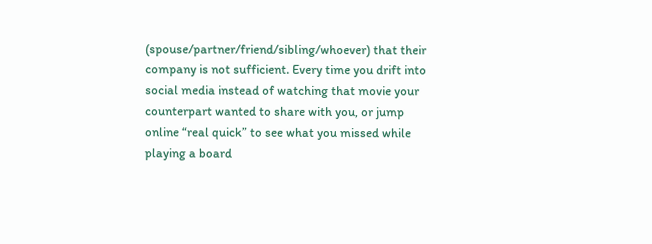(spouse/partner/friend/sibling/whoever) that their company is not sufficient. Every time you drift into social media instead of watching that movie your counterpart wanted to share with you, or jump online “real quick” to see what you missed while playing a board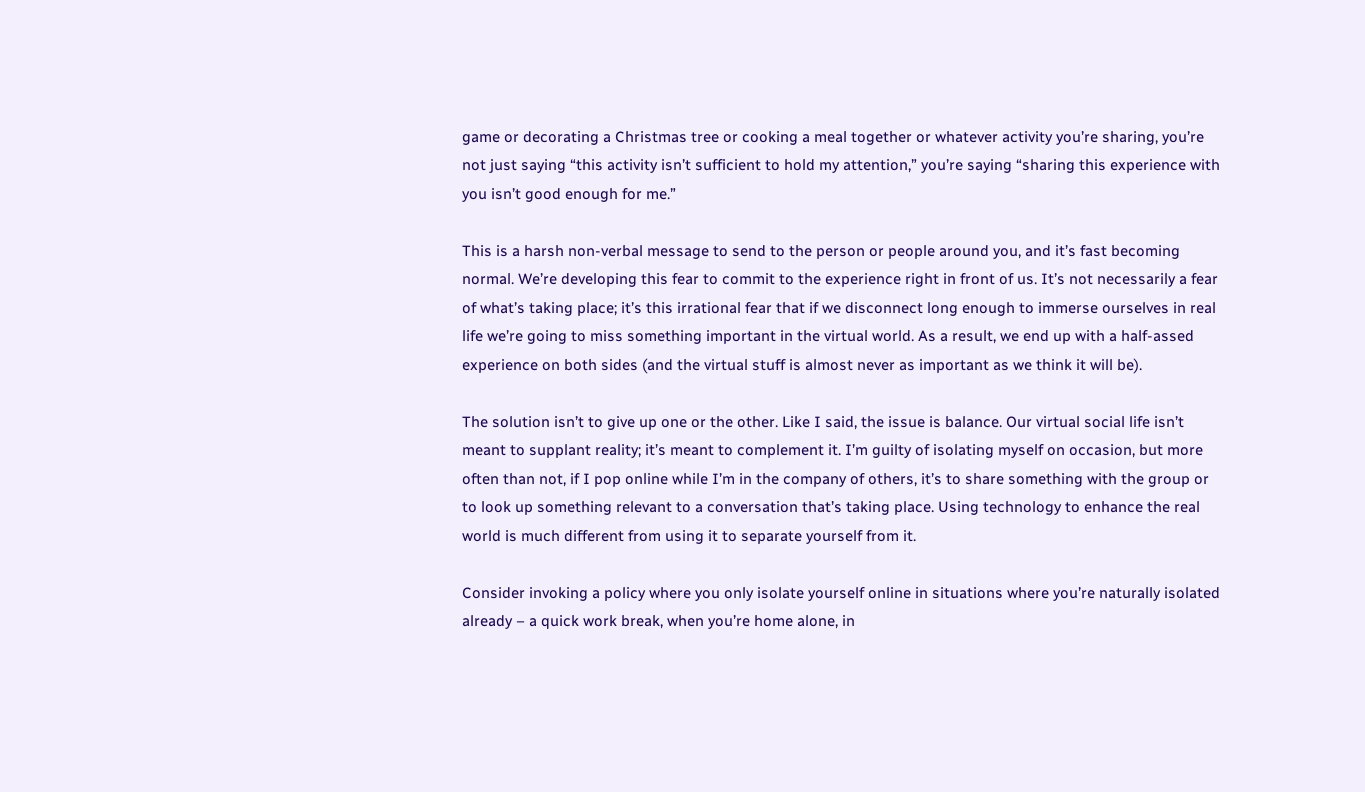game or decorating a Christmas tree or cooking a meal together or whatever activity you’re sharing, you’re not just saying “this activity isn’t sufficient to hold my attention,” you’re saying “sharing this experience with you isn’t good enough for me.”

This is a harsh non-verbal message to send to the person or people around you, and it’s fast becoming normal. We’re developing this fear to commit to the experience right in front of us. It’s not necessarily a fear of what’s taking place; it’s this irrational fear that if we disconnect long enough to immerse ourselves in real life we’re going to miss something important in the virtual world. As a result, we end up with a half-assed experience on both sides (and the virtual stuff is almost never as important as we think it will be).

The solution isn’t to give up one or the other. Like I said, the issue is balance. Our virtual social life isn’t meant to supplant reality; it’s meant to complement it. I’m guilty of isolating myself on occasion, but more often than not, if I pop online while I’m in the company of others, it’s to share something with the group or to look up something relevant to a conversation that’s taking place. Using technology to enhance the real world is much different from using it to separate yourself from it.

Consider invoking a policy where you only isolate yourself online in situations where you’re naturally isolated already – a quick work break, when you’re home alone, in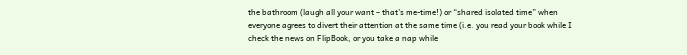the bathroom (laugh all your want – that’s me-time!) or “shared isolated time” when everyone agrees to divert their attention at the same time (i.e. you read your book while I check the news on FlipBook, or you take a nap while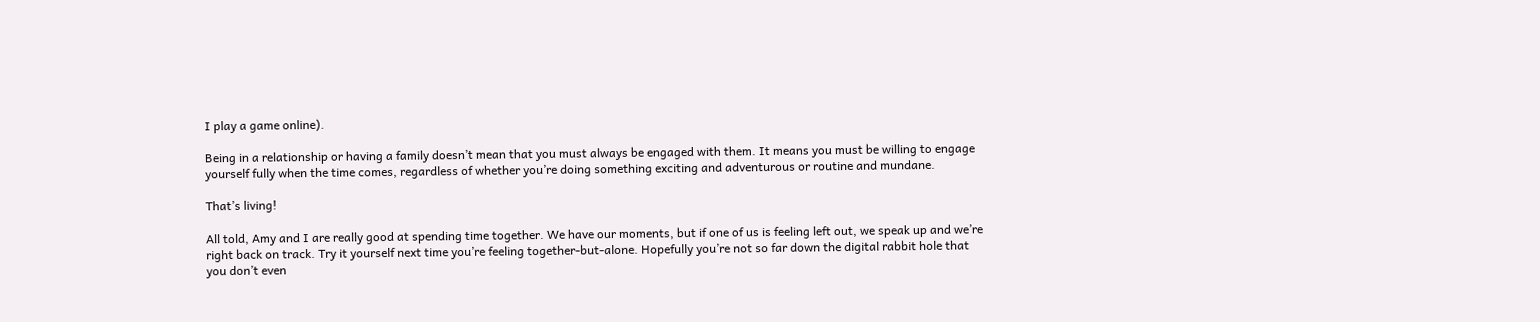I play a game online).

Being in a relationship or having a family doesn’t mean that you must always be engaged with them. It means you must be willing to engage yourself fully when the time comes, regardless of whether you’re doing something exciting and adventurous or routine and mundane.

That’s living!

All told, Amy and I are really good at spending time together. We have our moments, but if one of us is feeling left out, we speak up and we’re right back on track. Try it yourself next time you’re feeling together-but-alone. Hopefully you’re not so far down the digital rabbit hole that you don’t even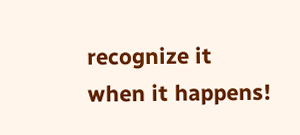recognize it when it happens!